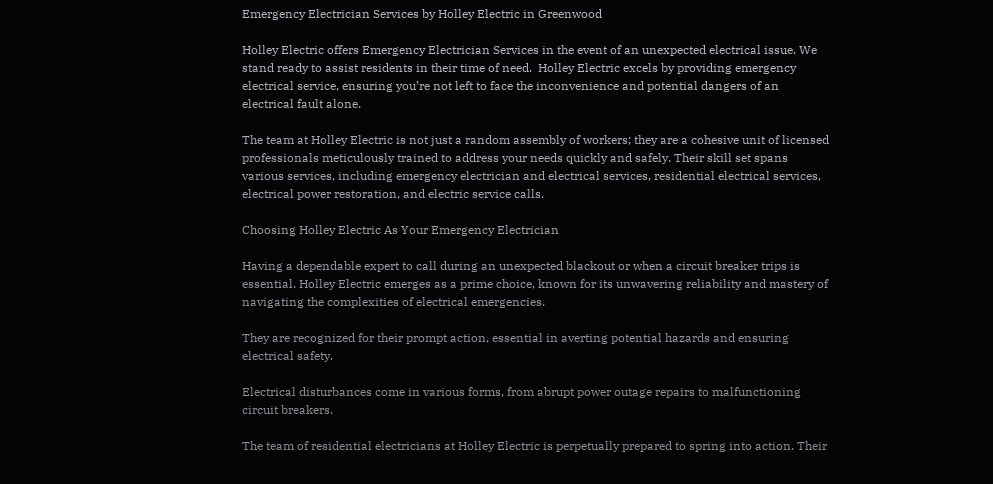Emergency Electrician Services by Holley Electric in Greenwood

Holley Electric offers Emergency Electrician Services in the event of an unexpected electrical issue. We stand ready to assist residents in their time of need.  Holley Electric excels by providing emergency electrical service, ensuring you’re not left to face the inconvenience and potential dangers of an electrical fault alone.

The team at Holley Electric is not just a random assembly of workers; they are a cohesive unit of licensed professionals meticulously trained to address your needs quickly and safely. Their skill set spans various services, including emergency electrician and electrical services, residential electrical services, electrical power restoration, and electric service calls.

Choosing Holley Electric As Your Emergency Electrician

Having a dependable expert to call during an unexpected blackout or when a circuit breaker trips is essential. Holley Electric emerges as a prime choice, known for its unwavering reliability and mastery of navigating the complexities of electrical emergencies.

They are recognized for their prompt action, essential in averting potential hazards and ensuring electrical safety.

Electrical disturbances come in various forms, from abrupt power outage repairs to malfunctioning circuit breakers.

The team of residential electricians at Holley Electric is perpetually prepared to spring into action. Their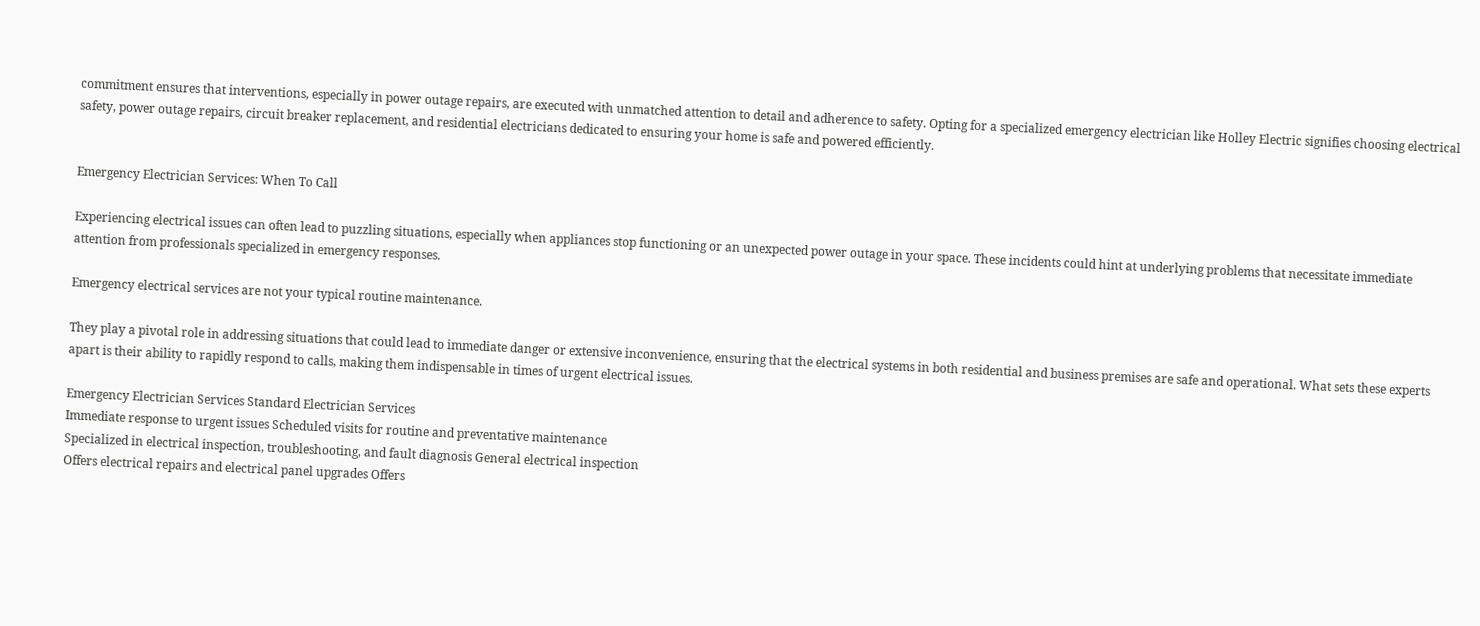commitment ensures that interventions, especially in power outage repairs, are executed with unmatched attention to detail and adherence to safety. Opting for a specialized emergency electrician like Holley Electric signifies choosing electrical safety, power outage repairs, circuit breaker replacement, and residential electricians dedicated to ensuring your home is safe and powered efficiently.


Emergency Electrician Services: When To Call

Experiencing electrical issues can often lead to puzzling situations, especially when appliances stop functioning or an unexpected power outage in your space. These incidents could hint at underlying problems that necessitate immediate attention from professionals specialized in emergency responses.

Emergency electrical services are not your typical routine maintenance.

They play a pivotal role in addressing situations that could lead to immediate danger or extensive inconvenience, ensuring that the electrical systems in both residential and business premises are safe and operational. What sets these experts apart is their ability to rapidly respond to calls, making them indispensable in times of urgent electrical issues.

Emergency Electrician Services Standard Electrician Services
Immediate response to urgent issues Scheduled visits for routine and preventative maintenance
Specialized in electrical inspection, troubleshooting, and fault diagnosis General electrical inspection
Offers electrical repairs and electrical panel upgrades Offers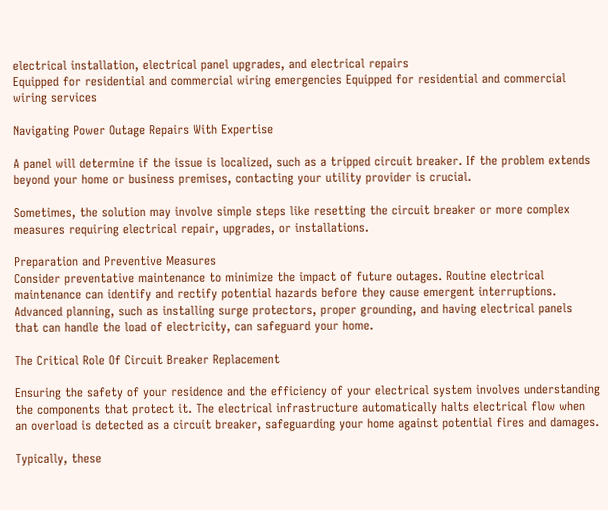electrical installation, electrical panel upgrades, and electrical repairs
Equipped for residential and commercial wiring emergencies Equipped for residential and commercial wiring services

Navigating Power Outage Repairs With Expertise

A panel will determine if the issue is localized, such as a tripped circuit breaker. If the problem extends beyond your home or business premises, contacting your utility provider is crucial.

Sometimes, the solution may involve simple steps like resetting the circuit breaker or more complex measures requiring electrical repair, upgrades, or installations.

Preparation and Preventive Measures
Consider preventative maintenance to minimize the impact of future outages. Routine electrical maintenance can identify and rectify potential hazards before they cause emergent interruptions. Advanced planning, such as installing surge protectors, proper grounding, and having electrical panels that can handle the load of electricity, can safeguard your home.

The Critical Role Of Circuit Breaker Replacement

Ensuring the safety of your residence and the efficiency of your electrical system involves understanding the components that protect it. The electrical infrastructure automatically halts electrical flow when an overload is detected as a circuit breaker, safeguarding your home against potential fires and damages.

Typically, these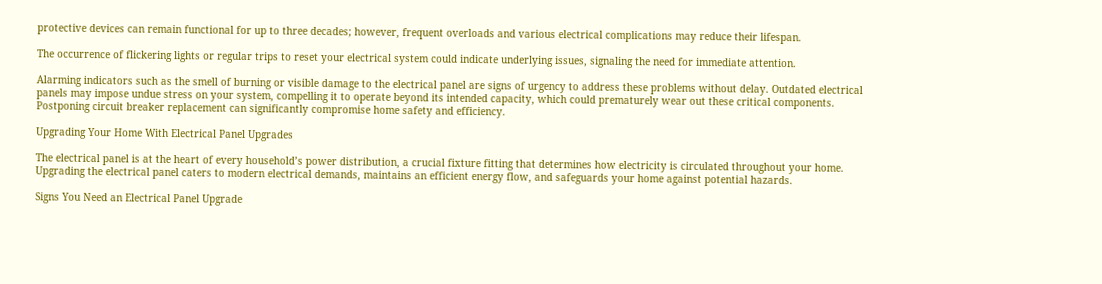protective devices can remain functional for up to three decades; however, frequent overloads and various electrical complications may reduce their lifespan.

The occurrence of flickering lights or regular trips to reset your electrical system could indicate underlying issues, signaling the need for immediate attention.

Alarming indicators such as the smell of burning or visible damage to the electrical panel are signs of urgency to address these problems without delay. Outdated electrical panels may impose undue stress on your system, compelling it to operate beyond its intended capacity, which could prematurely wear out these critical components. Postponing circuit breaker replacement can significantly compromise home safety and efficiency.

Upgrading Your Home With Electrical Panel Upgrades

The electrical panel is at the heart of every household’s power distribution, a crucial fixture fitting that determines how electricity is circulated throughout your home. Upgrading the electrical panel caters to modern electrical demands, maintains an efficient energy flow, and safeguards your home against potential hazards.

Signs You Need an Electrical Panel Upgrade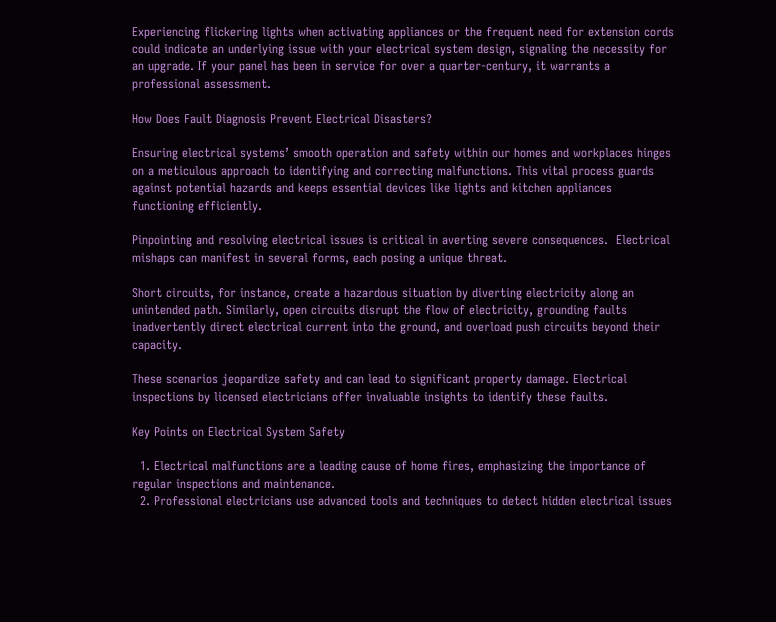Experiencing flickering lights when activating appliances or the frequent need for extension cords could indicate an underlying issue with your electrical system design, signaling the necessity for an upgrade. If your panel has been in service for over a quarter-century, it warrants a professional assessment.

How Does Fault Diagnosis Prevent Electrical Disasters?

Ensuring electrical systems’ smooth operation and safety within our homes and workplaces hinges on a meticulous approach to identifying and correcting malfunctions. This vital process guards against potential hazards and keeps essential devices like lights and kitchen appliances functioning efficiently.

Pinpointing and resolving electrical issues is critical in averting severe consequences.  Electrical mishaps can manifest in several forms, each posing a unique threat.

Short circuits, for instance, create a hazardous situation by diverting electricity along an unintended path. Similarly, open circuits disrupt the flow of electricity, grounding faults inadvertently direct electrical current into the ground, and overload push circuits beyond their capacity.

These scenarios jeopardize safety and can lead to significant property damage. Electrical inspections by licensed electricians offer invaluable insights to identify these faults.

Key Points on Electrical System Safety

  1. Electrical malfunctions are a leading cause of home fires, emphasizing the importance of regular inspections and maintenance.
  2. Professional electricians use advanced tools and techniques to detect hidden electrical issues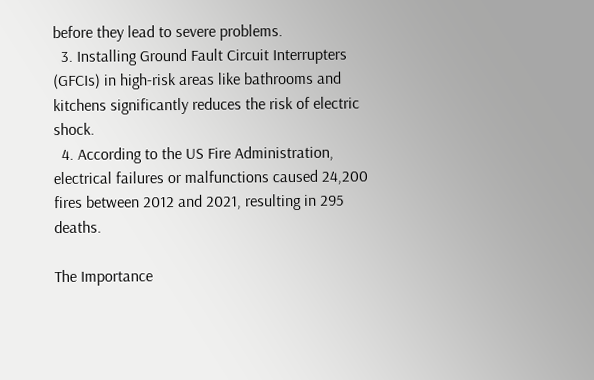before they lead to severe problems.
  3. Installing Ground Fault Circuit Interrupters (GFCIs) in high-risk areas like bathrooms and kitchens significantly reduces the risk of electric shock.
  4. According to the US Fire Administration, electrical failures or malfunctions caused 24,200 fires between 2012 and 2021, resulting in 295 deaths.

The Importance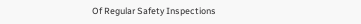Of Regular Safety Inspections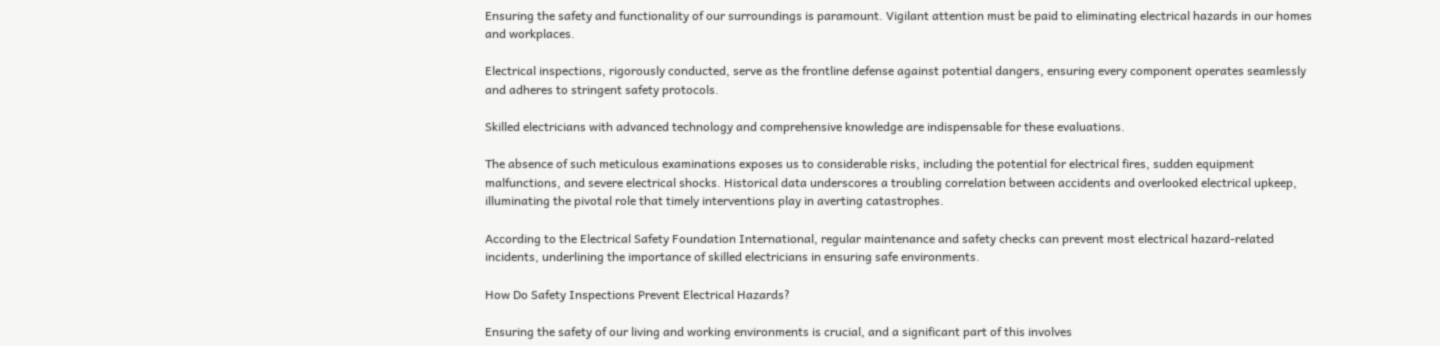Ensuring the safety and functionality of our surroundings is paramount. Vigilant attention must be paid to eliminating electrical hazards in our homes and workplaces.

Electrical inspections, rigorously conducted, serve as the frontline defense against potential dangers, ensuring every component operates seamlessly and adheres to stringent safety protocols.

Skilled electricians with advanced technology and comprehensive knowledge are indispensable for these evaluations.

The absence of such meticulous examinations exposes us to considerable risks, including the potential for electrical fires, sudden equipment malfunctions, and severe electrical shocks. Historical data underscores a troubling correlation between accidents and overlooked electrical upkeep, illuminating the pivotal role that timely interventions play in averting catastrophes.

According to the Electrical Safety Foundation International, regular maintenance and safety checks can prevent most electrical hazard-related incidents, underlining the importance of skilled electricians in ensuring safe environments.

How Do Safety Inspections Prevent Electrical Hazards?

Ensuring the safety of our living and working environments is crucial, and a significant part of this involves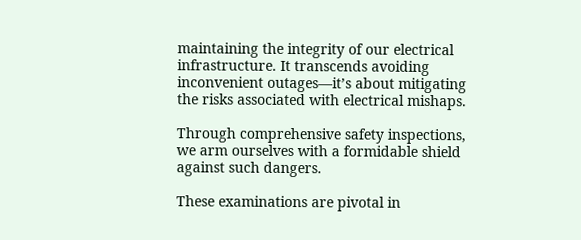maintaining the integrity of our electrical infrastructure. It transcends avoiding inconvenient outages—it’s about mitigating the risks associated with electrical mishaps.

Through comprehensive safety inspections, we arm ourselves with a formidable shield against such dangers.

These examinations are pivotal in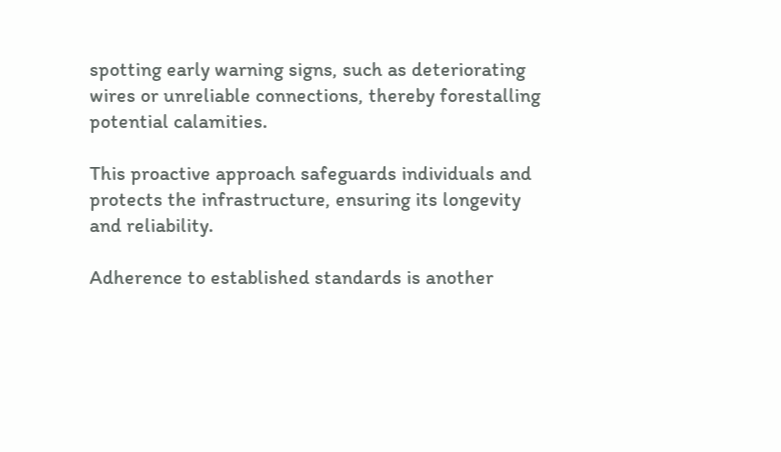spotting early warning signs, such as deteriorating wires or unreliable connections, thereby forestalling potential calamities.

This proactive approach safeguards individuals and protects the infrastructure, ensuring its longevity and reliability.

Adherence to established standards is another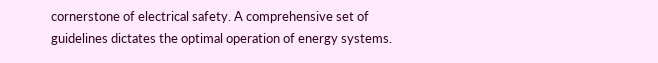cornerstone of electrical safety. A comprehensive set of guidelines dictates the optimal operation of energy systems.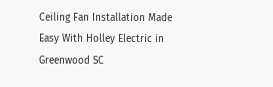Ceiling Fan Installation Made Easy With Holley Electric in Greenwood SC